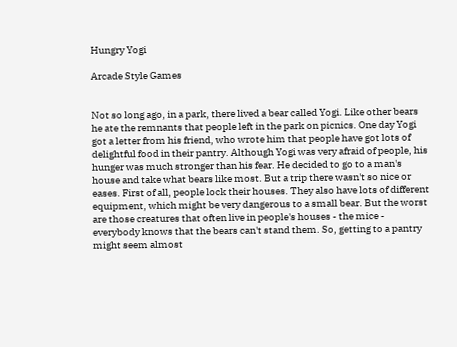Hungry Yogi

Arcade Style Games


Not so long ago, in a park, there lived a bear called Yogi. Like other bears he ate the remnants that people left in the park on picnics. One day Yogi got a letter from his friend, who wrote him that people have got lots of delightful food in their pantry. Although Yogi was very afraid of people, his hunger was much stronger than his fear. He decided to go to a man's house and take what bears like most. But a trip there wasn't so nice or eases. First of all, people lock their houses. They also have lots of different equipment, which might be very dangerous to a small bear. But the worst are those creatures that often live in people's houses - the mice - everybody knows that the bears can't stand them. So, getting to a pantry might seem almost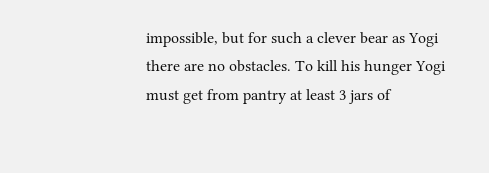impossible, but for such a clever bear as Yogi there are no obstacles. To kill his hunger Yogi must get from pantry at least 3 jars of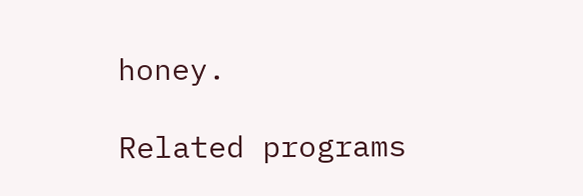honey.

Related programs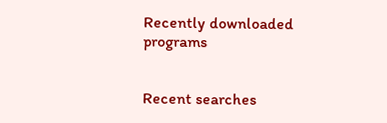Recently downloaded programs


Recent searches